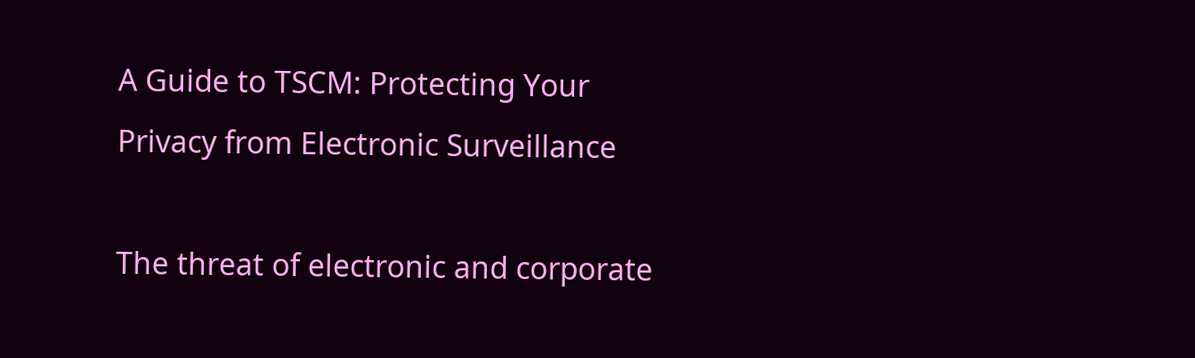A Guide to TSCM: Protecting Your Privacy from Electronic Surveillance

The threat of electronic and corporate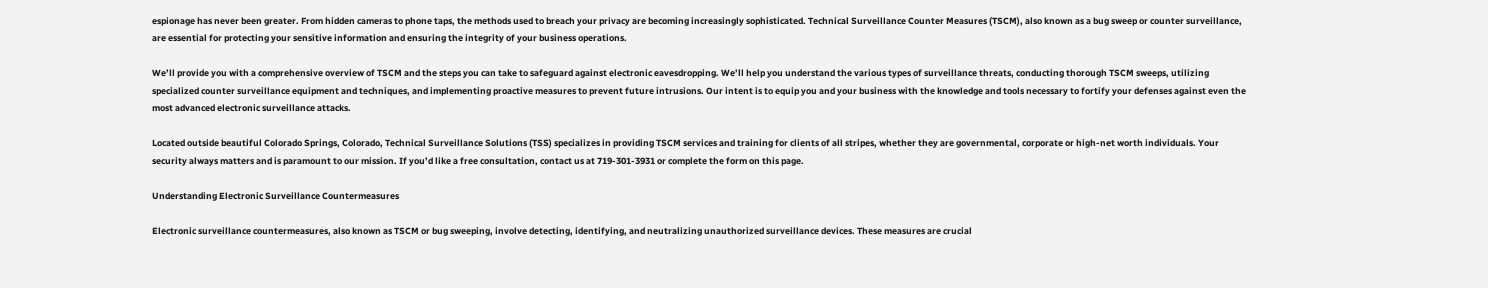espionage has never been greater. From hidden cameras to phone taps, the methods used to breach your privacy are becoming increasingly sophisticated. Technical Surveillance Counter Measures (TSCM), also known as a bug sweep or counter surveillance, are essential for protecting your sensitive information and ensuring the integrity of your business operations.

We’ll provide you with a comprehensive overview of TSCM and the steps you can take to safeguard against electronic eavesdropping. We’ll help you understand the various types of surveillance threats, conducting thorough TSCM sweeps, utilizing specialized counter surveillance equipment and techniques, and implementing proactive measures to prevent future intrusions. Our intent is to equip you and your business with the knowledge and tools necessary to fortify your defenses against even the most advanced electronic surveillance attacks.

Located outside beautiful Colorado Springs, Colorado, Technical Surveillance Solutions (TSS) specializes in providing TSCM services and training for clients of all stripes, whether they are governmental, corporate or high-net worth individuals. Your security always matters and is paramount to our mission. If you’d like a free consultation, contact us at 719-301-3931 or complete the form on this page.

Understanding Electronic Surveillance Countermeasures

Electronic surveillance countermeasures, also known as TSCM or bug sweeping, involve detecting, identifying, and neutralizing unauthorized surveillance devices. These measures are crucial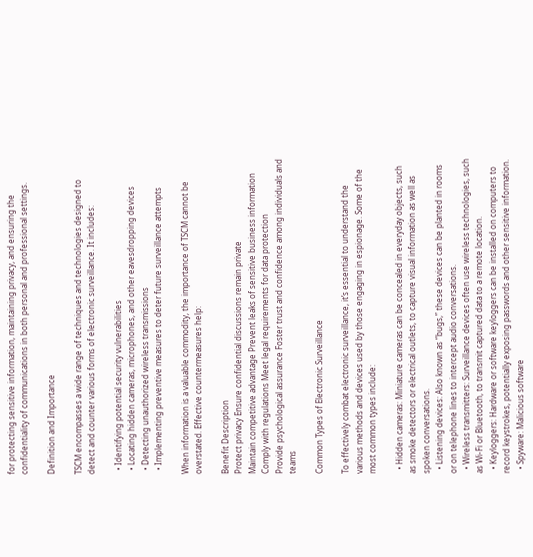for protecting sensitive information, maintaining privacy, and ensuring the confidentiality of communications in both personal and professional settings.

Definition and Importance

TSCM encompasses a wide range of techniques and technologies designed to detect and counter various forms of electronic surveillance. It includes:

  • Identifying potential security vulnerabilities
  • Locating hidden cameras, microphones, and other eavesdropping devices
  • Detecting unauthorized wireless transmissions
  • Implementing preventive measures to deter future surveillance attempts

When information is a valuable commodity, the importance of TSCM cannot be overstated. Effective countermeasures help:

Benefit Description
Protect privacy Ensure confidential discussions remain private
Maintain competitive advantage Prevent leaks of sensitive business information
Comply with regulations Meet legal requirements for data protection
Provide psychological assurance Foster trust and confidence among individuals and teams

Common Types of Electronic Surveillance

To effectively combat electronic surveillance, it’s essential to understand the various methods and devices used by those engaging in espionage. Some of the most common types include:

  • Hidden cameras: Miniature cameras can be concealed in everyday objects, such as smoke detectors or electrical outlets, to capture visual information as well as spoken conversations.
  • Listening devices: Also known as “bugs,” these devices can be planted in rooms or on telephone lines to intercept audio conversations.
  • Wireless transmitters: Surveillance devices often use wireless technologies, such as Wi-Fi or Bluetooth, to transmit captured data to a remote location.
  • Keyloggers: Hardware or software keyloggers can be installed on computers to record keystrokes, potentially exposing passwords and other sensitive information.
  • Spyware: Malicious software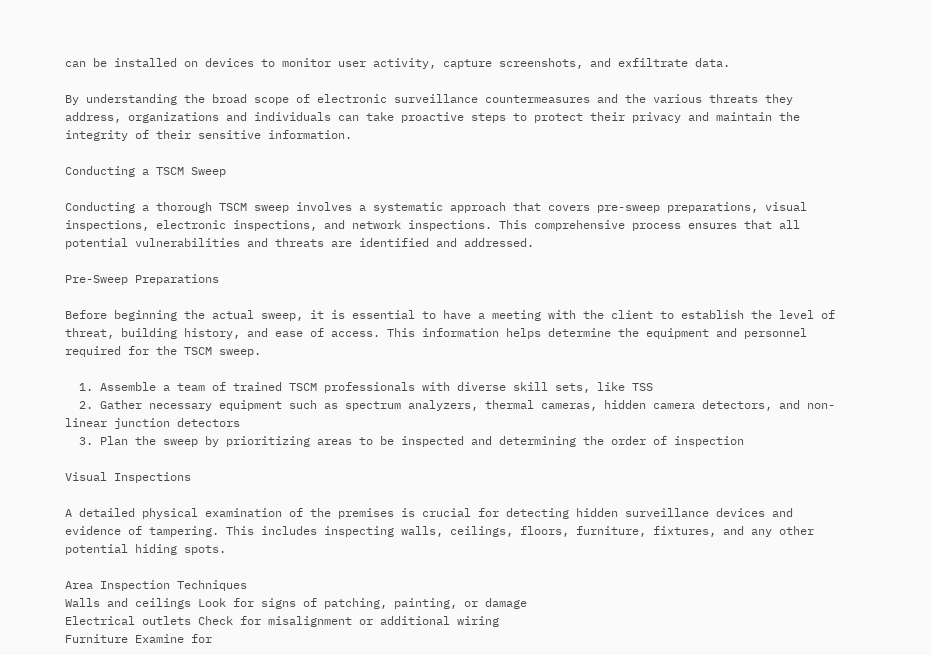can be installed on devices to monitor user activity, capture screenshots, and exfiltrate data.

By understanding the broad scope of electronic surveillance countermeasures and the various threats they address, organizations and individuals can take proactive steps to protect their privacy and maintain the integrity of their sensitive information.

Conducting a TSCM Sweep

Conducting a thorough TSCM sweep involves a systematic approach that covers pre-sweep preparations, visual inspections, electronic inspections, and network inspections. This comprehensive process ensures that all potential vulnerabilities and threats are identified and addressed.

Pre-Sweep Preparations

Before beginning the actual sweep, it is essential to have a meeting with the client to establish the level of threat, building history, and ease of access. This information helps determine the equipment and personnel required for the TSCM sweep.

  1. Assemble a team of trained TSCM professionals with diverse skill sets, like TSS
  2. Gather necessary equipment such as spectrum analyzers, thermal cameras, hidden camera detectors, and non-linear junction detectors
  3. Plan the sweep by prioritizing areas to be inspected and determining the order of inspection

Visual Inspections

A detailed physical examination of the premises is crucial for detecting hidden surveillance devices and evidence of tampering. This includes inspecting walls, ceilings, floors, furniture, fixtures, and any other potential hiding spots.

Area Inspection Techniques
Walls and ceilings Look for signs of patching, painting, or damage
Electrical outlets Check for misalignment or additional wiring
Furniture Examine for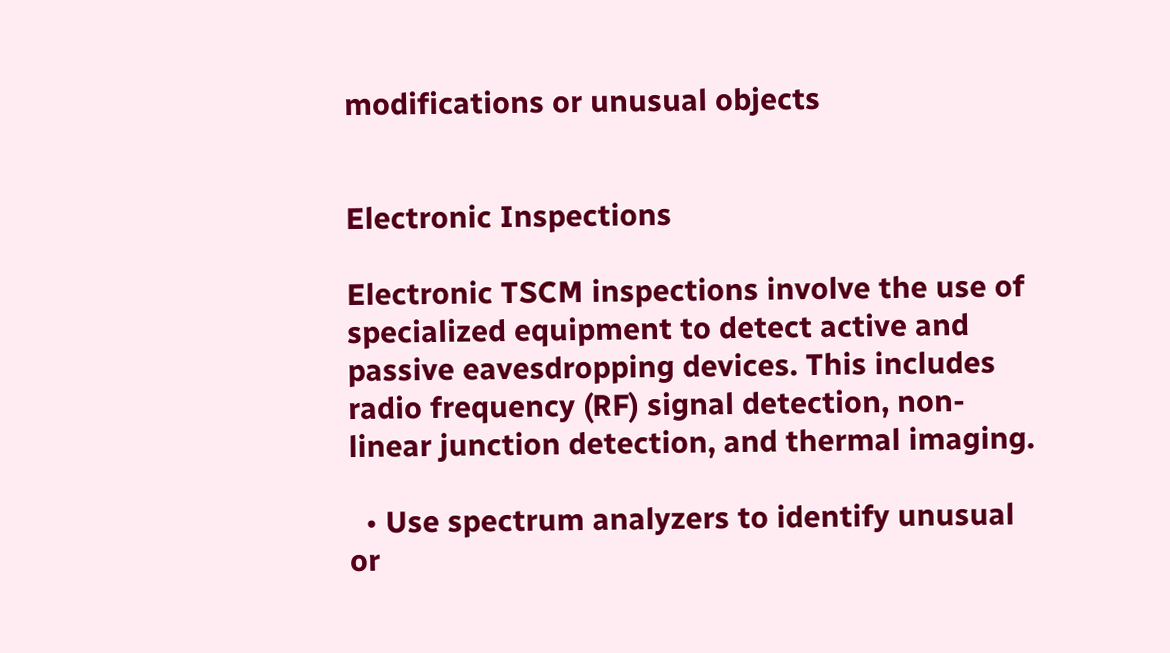modifications or unusual objects


Electronic Inspections

Electronic TSCM inspections involve the use of specialized equipment to detect active and passive eavesdropping devices. This includes radio frequency (RF) signal detection, non-linear junction detection, and thermal imaging.

  • Use spectrum analyzers to identify unusual or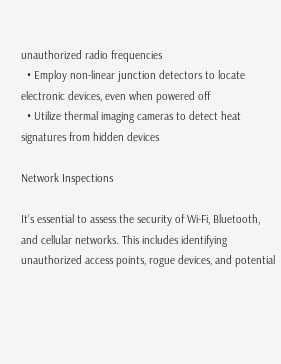unauthorized radio frequencies
  • Employ non-linear junction detectors to locate electronic devices, even when powered off
  • Utilize thermal imaging cameras to detect heat signatures from hidden devices

Network Inspections

It’s essential to assess the security of Wi-Fi, Bluetooth, and cellular networks. This includes identifying unauthorized access points, rogue devices, and potential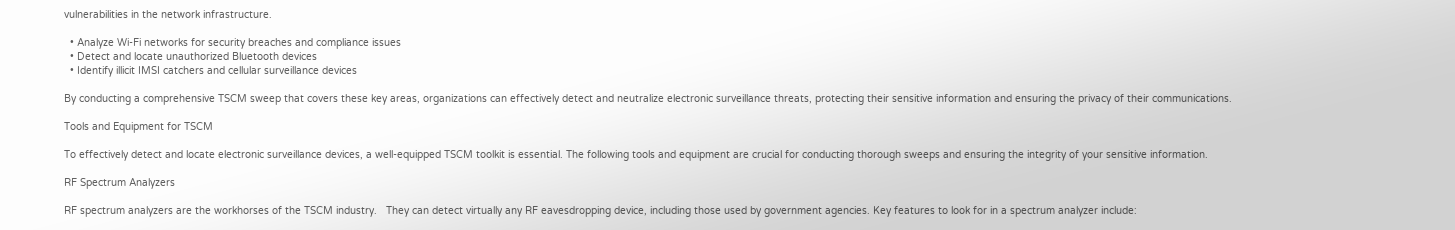vulnerabilities in the network infrastructure.

  • Analyze Wi-Fi networks for security breaches and compliance issues
  • Detect and locate unauthorized Bluetooth devices
  • Identify illicit IMSI catchers and cellular surveillance devices

By conducting a comprehensive TSCM sweep that covers these key areas, organizations can effectively detect and neutralize electronic surveillance threats, protecting their sensitive information and ensuring the privacy of their communications.

Tools and Equipment for TSCM

To effectively detect and locate electronic surveillance devices, a well-equipped TSCM toolkit is essential. The following tools and equipment are crucial for conducting thorough sweeps and ensuring the integrity of your sensitive information.

RF Spectrum Analyzers

RF spectrum analyzers are the workhorses of the TSCM industry.   They can detect virtually any RF eavesdropping device, including those used by government agencies. Key features to look for in a spectrum analyzer include: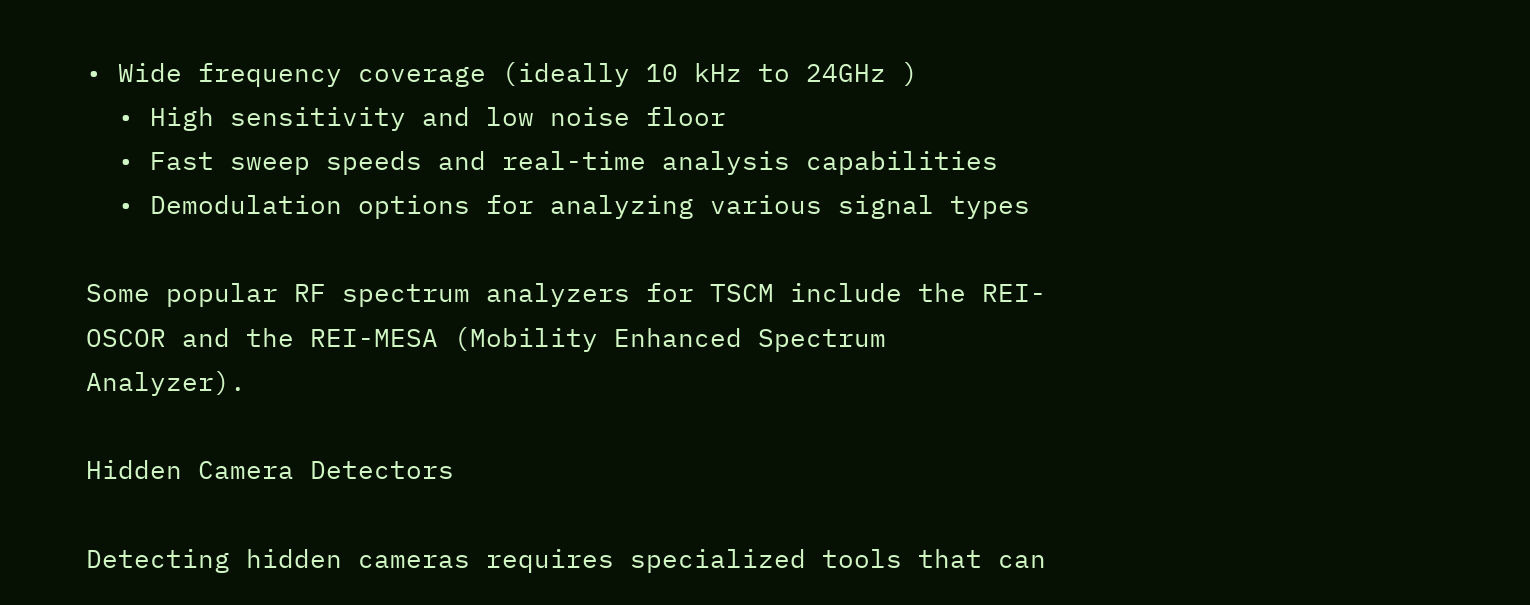• Wide frequency coverage (ideally 10 kHz to 24GHz )
  • High sensitivity and low noise floor
  • Fast sweep speeds and real-time analysis capabilities
  • Demodulation options for analyzing various signal types

Some popular RF spectrum analyzers for TSCM include the REI-OSCOR and the REI-MESA (Mobility Enhanced Spectrum Analyzer).

Hidden Camera Detectors

Detecting hidden cameras requires specialized tools that can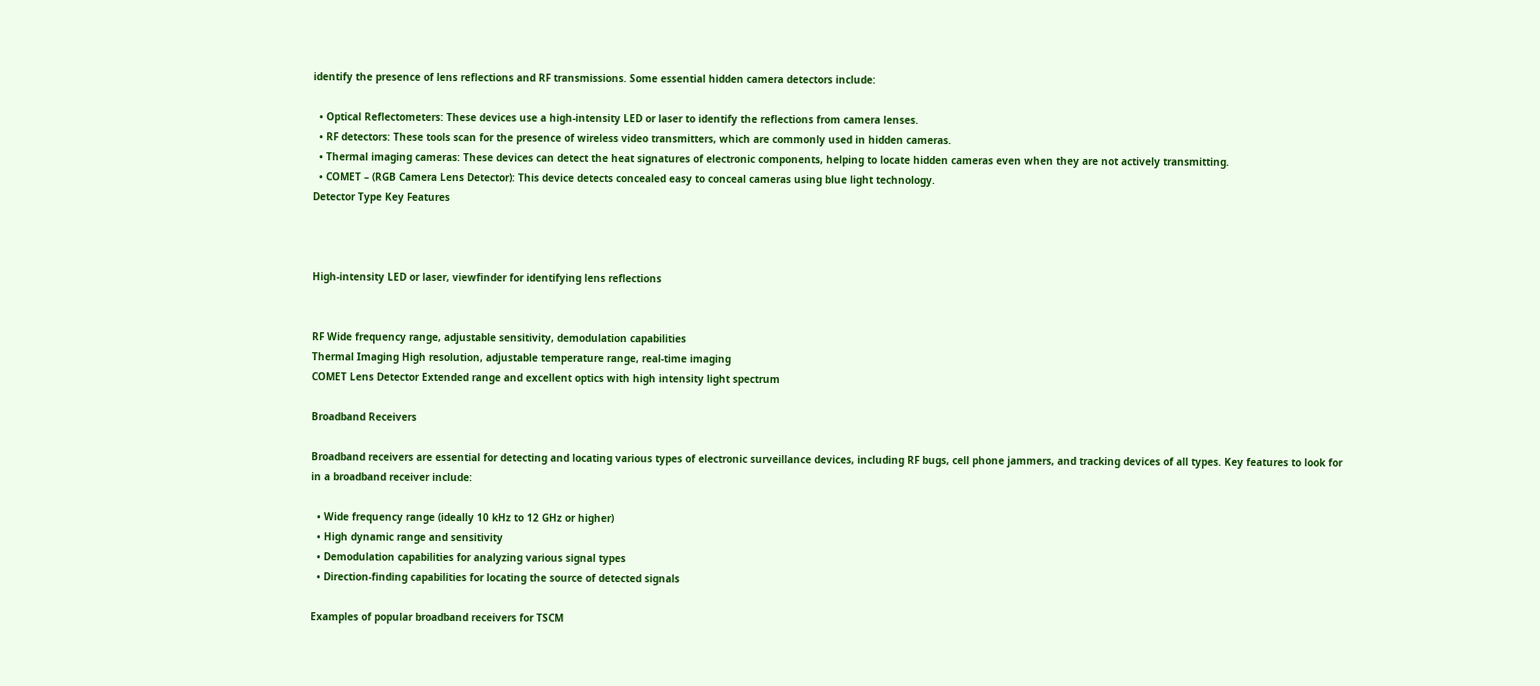identify the presence of lens reflections and RF transmissions. Some essential hidden camera detectors include:

  • Optical Reflectometers: These devices use a high-intensity LED or laser to identify the reflections from camera lenses.
  • RF detectors: These tools scan for the presence of wireless video transmitters, which are commonly used in hidden cameras.
  • Thermal imaging cameras: These devices can detect the heat signatures of electronic components, helping to locate hidden cameras even when they are not actively transmitting.
  • COMET – (RGB Camera Lens Detector): This device detects concealed easy to conceal cameras using blue light technology.
Detector Type Key Features



High-intensity LED or laser, viewfinder for identifying lens reflections


RF Wide frequency range, adjustable sensitivity, demodulation capabilities
Thermal Imaging High resolution, adjustable temperature range, real-time imaging
COMET Lens Detector Extended range and excellent optics with high intensity light spectrum

Broadband Receivers

Broadband receivers are essential for detecting and locating various types of electronic surveillance devices, including RF bugs, cell phone jammers, and tracking devices of all types. Key features to look for in a broadband receiver include:

  • Wide frequency range (ideally 10 kHz to 12 GHz or higher)
  • High dynamic range and sensitivity
  • Demodulation capabilities for analyzing various signal types
  • Direction-finding capabilities for locating the source of detected signals

Examples of popular broadband receivers for TSCM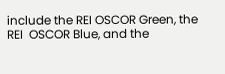include the REI OSCOR Green, the REI  OSCOR Blue, and the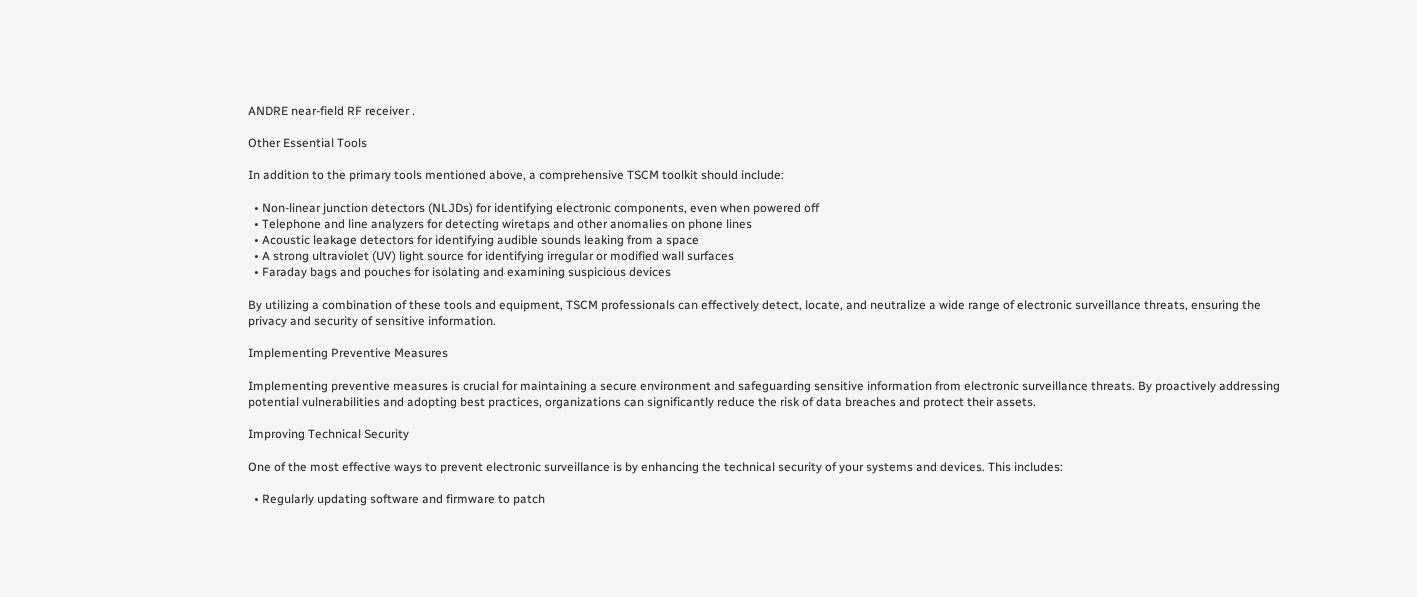ANDRE near-field RF receiver .

Other Essential Tools

In addition to the primary tools mentioned above, a comprehensive TSCM toolkit should include:

  • Non-linear junction detectors (NLJDs) for identifying electronic components, even when powered off
  • Telephone and line analyzers for detecting wiretaps and other anomalies on phone lines
  • Acoustic leakage detectors for identifying audible sounds leaking from a space
  • A strong ultraviolet (UV) light source for identifying irregular or modified wall surfaces
  • Faraday bags and pouches for isolating and examining suspicious devices

By utilizing a combination of these tools and equipment, TSCM professionals can effectively detect, locate, and neutralize a wide range of electronic surveillance threats, ensuring the privacy and security of sensitive information.

Implementing Preventive Measures

Implementing preventive measures is crucial for maintaining a secure environment and safeguarding sensitive information from electronic surveillance threats. By proactively addressing potential vulnerabilities and adopting best practices, organizations can significantly reduce the risk of data breaches and protect their assets.

Improving Technical Security

One of the most effective ways to prevent electronic surveillance is by enhancing the technical security of your systems and devices. This includes:

  • Regularly updating software and firmware to patch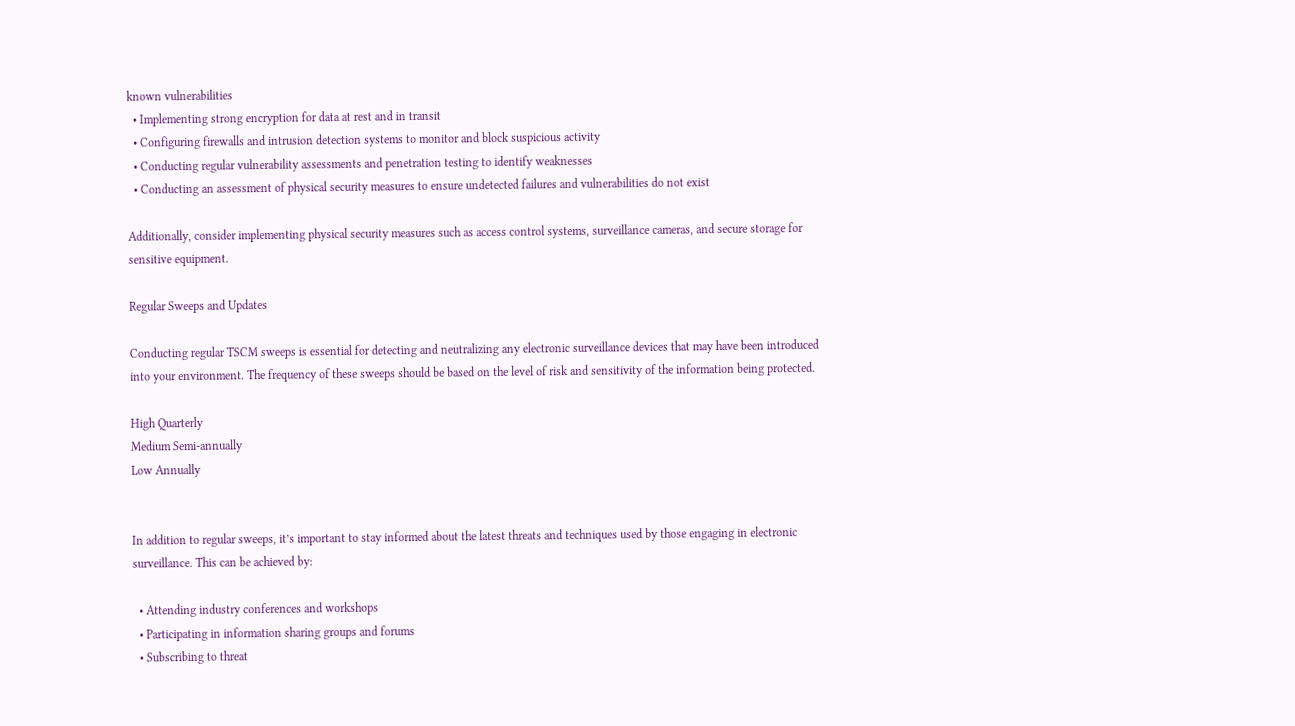known vulnerabilities
  • Implementing strong encryption for data at rest and in transit
  • Configuring firewalls and intrusion detection systems to monitor and block suspicious activity
  • Conducting regular vulnerability assessments and penetration testing to identify weaknesses
  • Conducting an assessment of physical security measures to ensure undetected failures and vulnerabilities do not exist

Additionally, consider implementing physical security measures such as access control systems, surveillance cameras, and secure storage for sensitive equipment.

Regular Sweeps and Updates

Conducting regular TSCM sweeps is essential for detecting and neutralizing any electronic surveillance devices that may have been introduced into your environment. The frequency of these sweeps should be based on the level of risk and sensitivity of the information being protected.

High Quarterly
Medium Semi-annually
Low Annually


In addition to regular sweeps, it’s important to stay informed about the latest threats and techniques used by those engaging in electronic surveillance. This can be achieved by:

  • Attending industry conferences and workshops
  • Participating in information sharing groups and forums
  • Subscribing to threat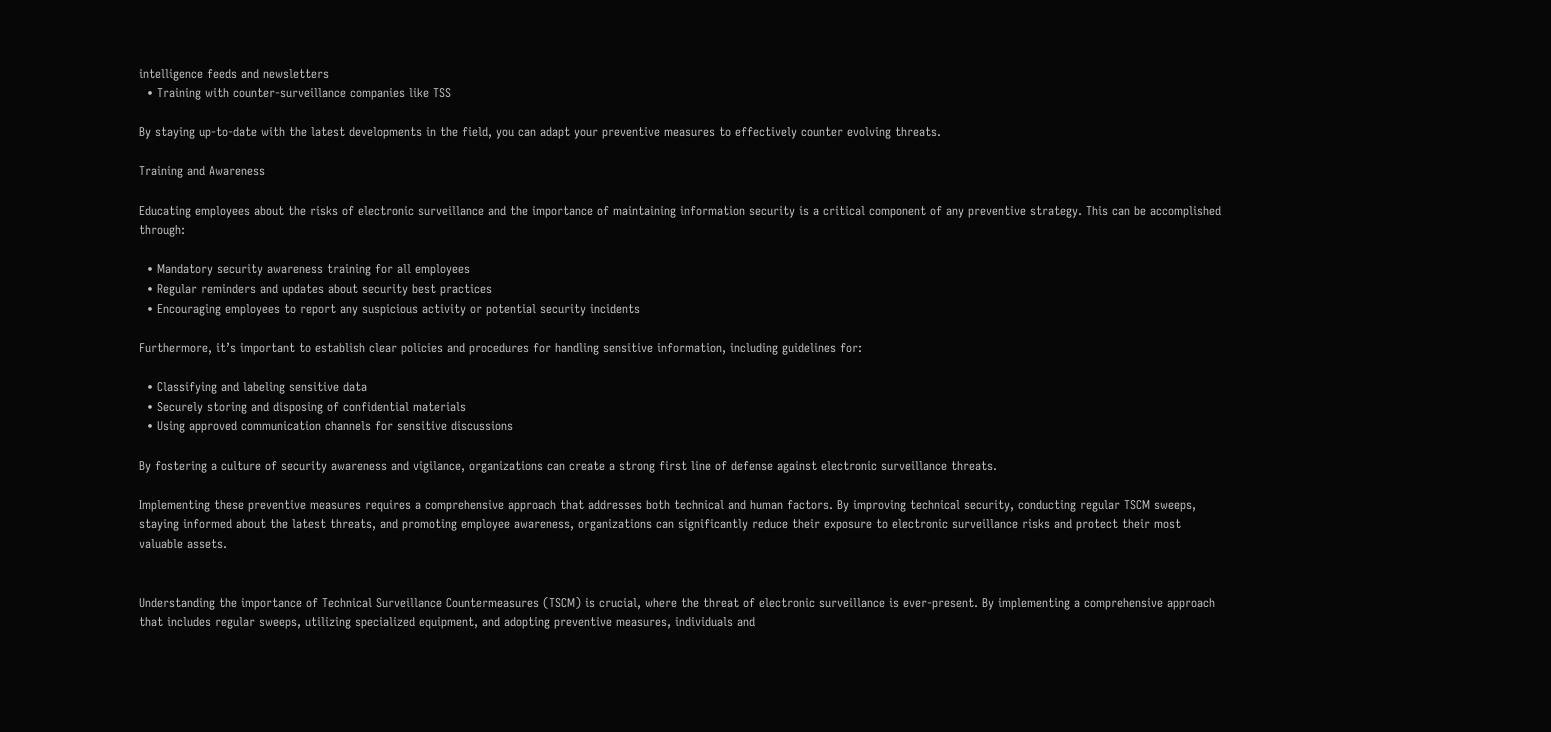intelligence feeds and newsletters
  • Training with counter-surveillance companies like TSS

By staying up-to-date with the latest developments in the field, you can adapt your preventive measures to effectively counter evolving threats.

Training and Awareness

Educating employees about the risks of electronic surveillance and the importance of maintaining information security is a critical component of any preventive strategy. This can be accomplished through:

  • Mandatory security awareness training for all employees
  • Regular reminders and updates about security best practices
  • Encouraging employees to report any suspicious activity or potential security incidents

Furthermore, it’s important to establish clear policies and procedures for handling sensitive information, including guidelines for:

  • Classifying and labeling sensitive data
  • Securely storing and disposing of confidential materials
  • Using approved communication channels for sensitive discussions

By fostering a culture of security awareness and vigilance, organizations can create a strong first line of defense against electronic surveillance threats.

Implementing these preventive measures requires a comprehensive approach that addresses both technical and human factors. By improving technical security, conducting regular TSCM sweeps, staying informed about the latest threats, and promoting employee awareness, organizations can significantly reduce their exposure to electronic surveillance risks and protect their most valuable assets.


Understanding the importance of Technical Surveillance Countermeasures (TSCM) is crucial, where the threat of electronic surveillance is ever-present. By implementing a comprehensive approach that includes regular sweeps, utilizing specialized equipment, and adopting preventive measures, individuals and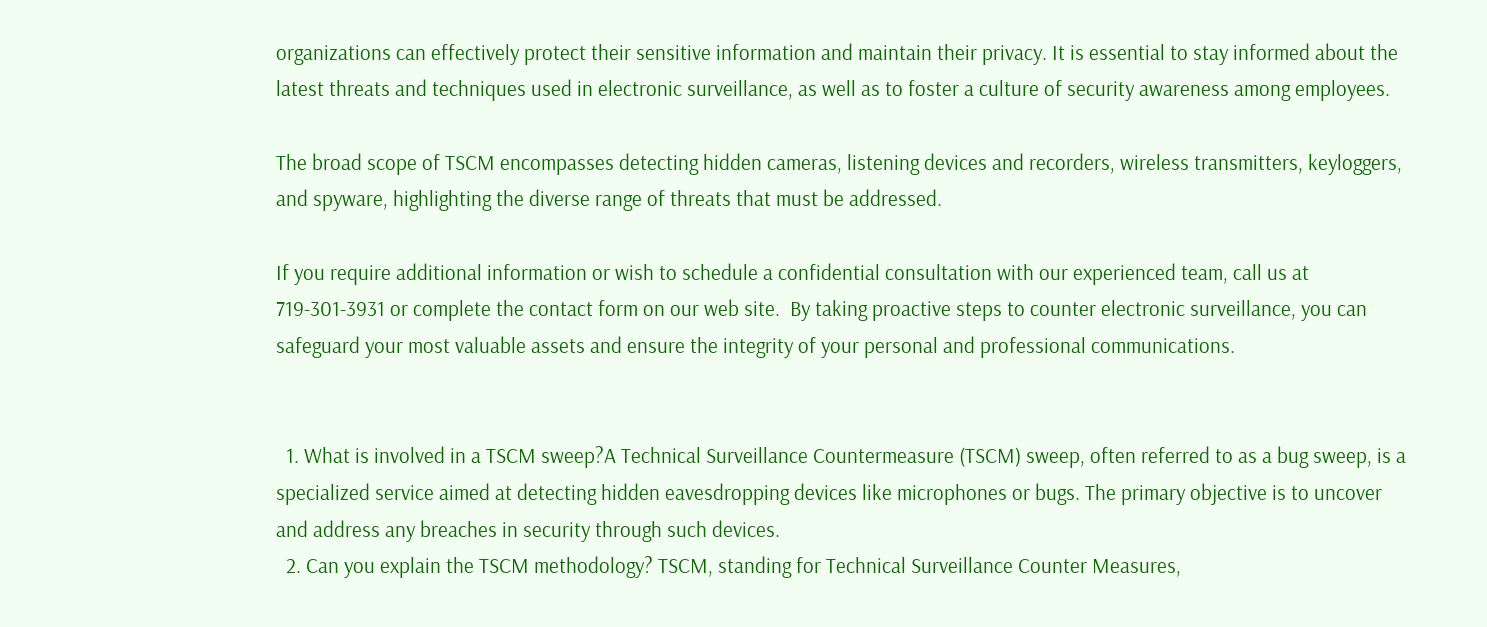organizations can effectively protect their sensitive information and maintain their privacy. It is essential to stay informed about the latest threats and techniques used in electronic surveillance, as well as to foster a culture of security awareness among employees.

The broad scope of TSCM encompasses detecting hidden cameras, listening devices and recorders, wireless transmitters, keyloggers, and spyware, highlighting the diverse range of threats that must be addressed.

If you require additional information or wish to schedule a confidential consultation with our experienced team, call us at 719-301-3931 or complete the contact form on our web site.  By taking proactive steps to counter electronic surveillance, you can safeguard your most valuable assets and ensure the integrity of your personal and professional communications.


  1. What is involved in a TSCM sweep?A Technical Surveillance Countermeasure (TSCM) sweep, often referred to as a bug sweep, is a specialized service aimed at detecting hidden eavesdropping devices like microphones or bugs. The primary objective is to uncover and address any breaches in security through such devices.
  2. Can you explain the TSCM methodology? TSCM, standing for Technical Surveillance Counter Measures,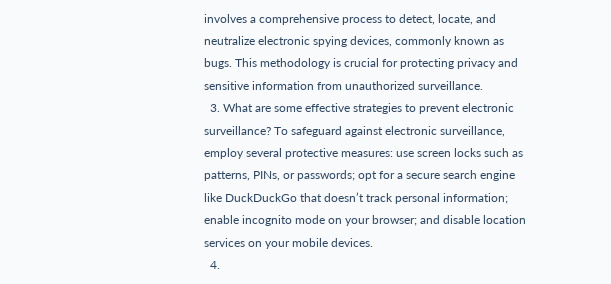involves a comprehensive process to detect, locate, and neutralize electronic spying devices, commonly known as bugs. This methodology is crucial for protecting privacy and sensitive information from unauthorized surveillance.
  3. What are some effective strategies to prevent electronic surveillance? To safeguard against electronic surveillance, employ several protective measures: use screen locks such as patterns, PINs, or passwords; opt for a secure search engine like DuckDuckGo that doesn’t track personal information; enable incognito mode on your browser; and disable location services on your mobile devices.
  4.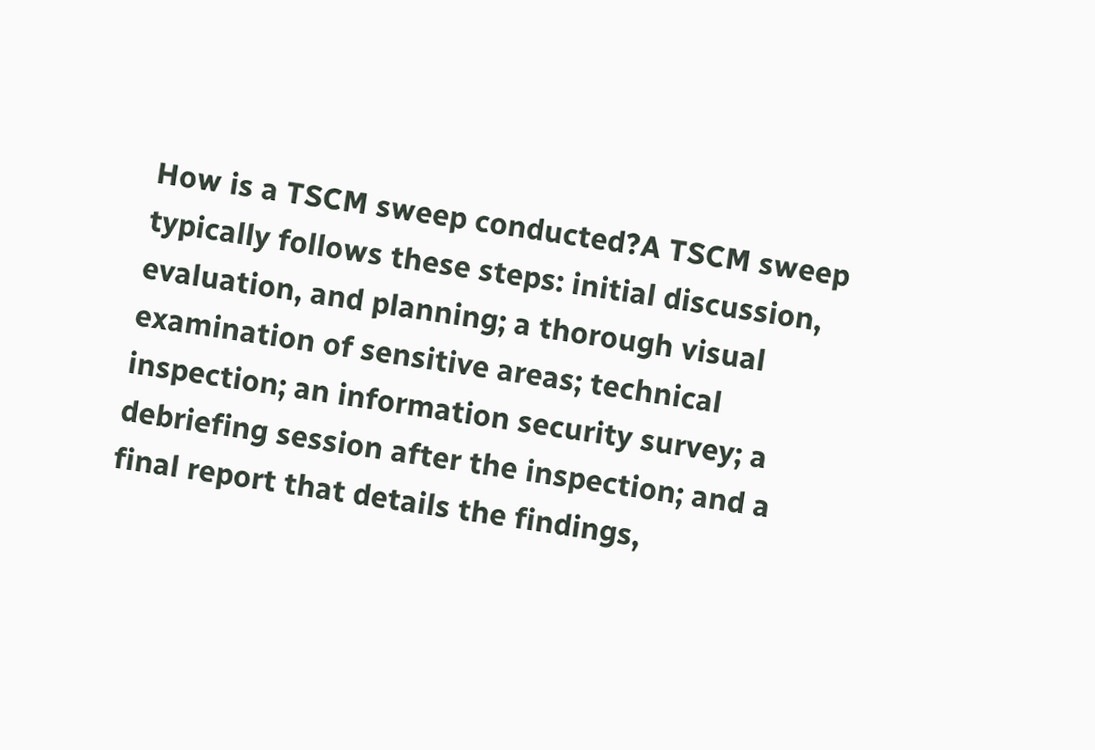How is a TSCM sweep conducted?A TSCM sweep typically follows these steps: initial discussion, evaluation, and planning; a thorough visual examination of sensitive areas; technical inspection; an information security survey; a debriefing session after the inspection; and a final report that details the findings,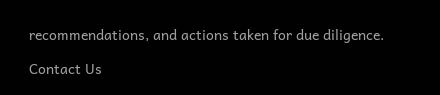recommendations, and actions taken for due diligence.

Contact Us